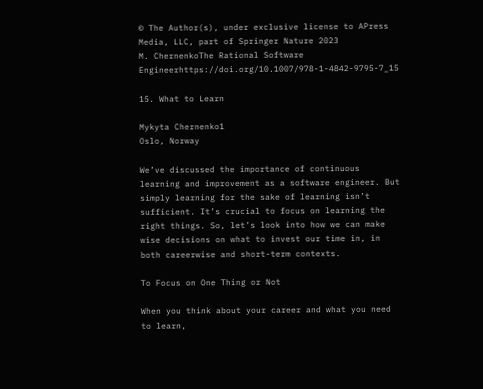© The Author(s), under exclusive license to APress Media, LLC, part of Springer Nature 2023
M. ChernenkoThe Rational Software Engineerhttps://doi.org/10.1007/978-1-4842-9795-7_15

15. What to Learn

Mykyta Chernenko1
Oslo, Norway

We’ve discussed the importance of continuous learning and improvement as a software engineer. But simply learning for the sake of learning isn’t sufficient. It’s crucial to focus on learning the right things. So, let’s look into how we can make wise decisions on what to invest our time in, in both careerwise and short-term contexts.

To Focus on One Thing or Not

When you think about your career and what you need to learn,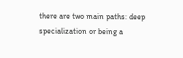there are two main paths: deep specialization or being a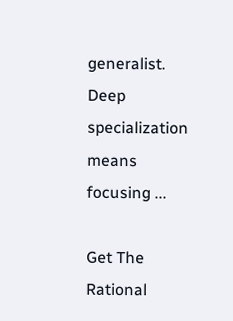generalist. Deep specialization means focusing ...

Get The Rational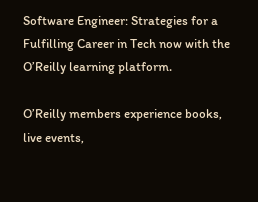Software Engineer: Strategies for a Fulfilling Career in Tech now with the O’Reilly learning platform.

O’Reilly members experience books, live events,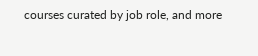courses curated by job role, and more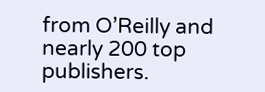from O’Reilly and nearly 200 top publishers.